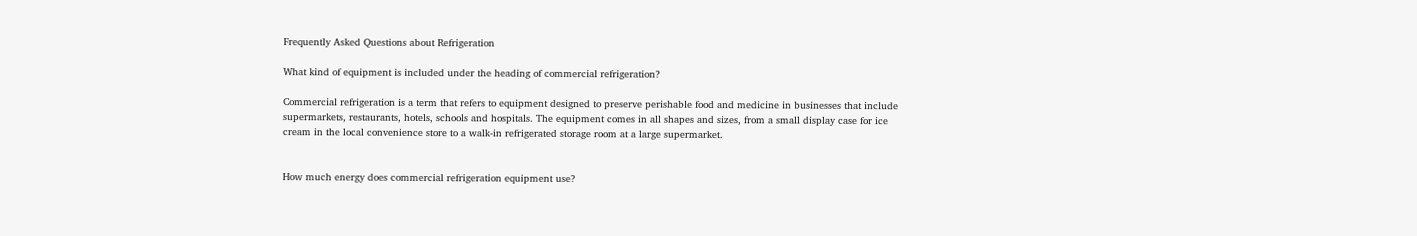Frequently Asked Questions about Refrigeration

What kind of equipment is included under the heading of commercial refrigeration?

Commercial refrigeration is a term that refers to equipment designed to preserve perishable food and medicine in businesses that include supermarkets, restaurants, hotels, schools and hospitals. The equipment comes in all shapes and sizes, from a small display case for ice cream in the local convenience store to a walk-in refrigerated storage room at a large supermarket.


How much energy does commercial refrigeration equipment use?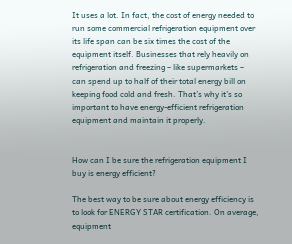It uses a lot. In fact, the cost of energy needed to run some commercial refrigeration equipment over its life span can be six times the cost of the equipment itself. Businesses that rely heavily on refrigeration and freezing – like supermarkets – can spend up to half of their total energy bill on keeping food cold and fresh. That’s why it’s so important to have energy-efficient refrigeration equipment and maintain it properly.


How can I be sure the refrigeration equipment I buy is energy efficient?

The best way to be sure about energy efficiency is to look for ENERGY STAR certification. On average, equipment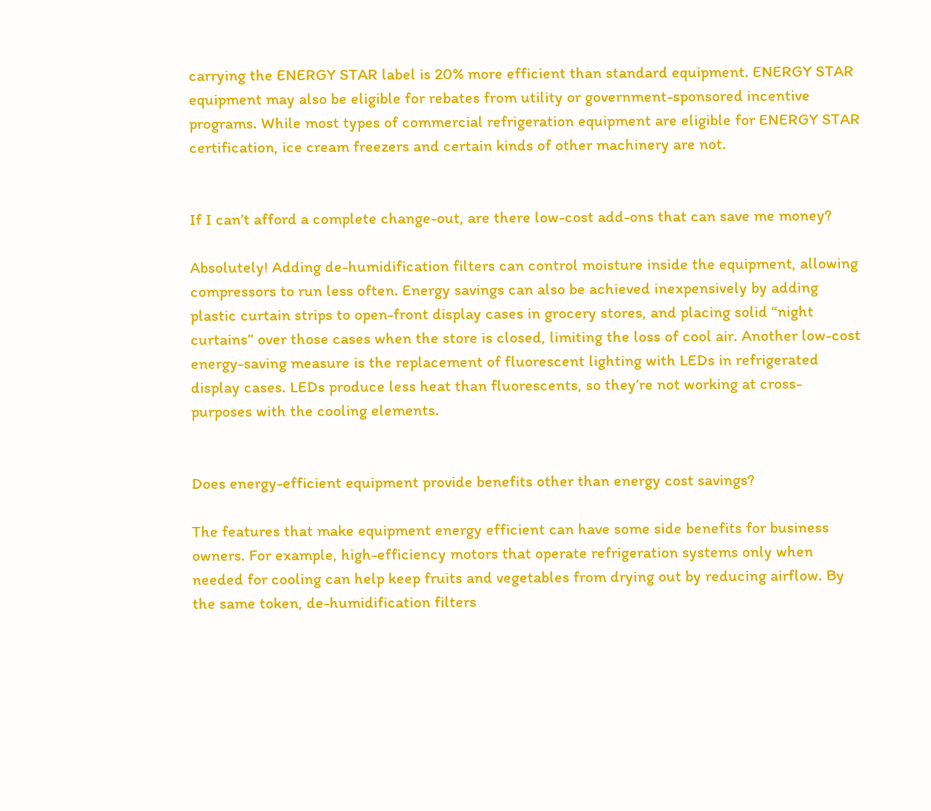carrying the ENERGY STAR label is 20% more efficient than standard equipment. ENERGY STAR equipment may also be eligible for rebates from utility or government-sponsored incentive programs. While most types of commercial refrigeration equipment are eligible for ENERGY STAR certification, ice cream freezers and certain kinds of other machinery are not.


If I can’t afford a complete change-out, are there low-cost add-ons that can save me money?

Absolutely! Adding de-humidification filters can control moisture inside the equipment, allowing compressors to run less often. Energy savings can also be achieved inexpensively by adding plastic curtain strips to open-front display cases in grocery stores, and placing solid “night curtains” over those cases when the store is closed, limiting the loss of cool air. Another low-cost energy-saving measure is the replacement of fluorescent lighting with LEDs in refrigerated display cases. LEDs produce less heat than fluorescents, so they’re not working at cross-purposes with the cooling elements.


Does energy-efficient equipment provide benefits other than energy cost savings?

The features that make equipment energy efficient can have some side benefits for business owners. For example, high-efficiency motors that operate refrigeration systems only when needed for cooling can help keep fruits and vegetables from drying out by reducing airflow. By the same token, de-humidification filters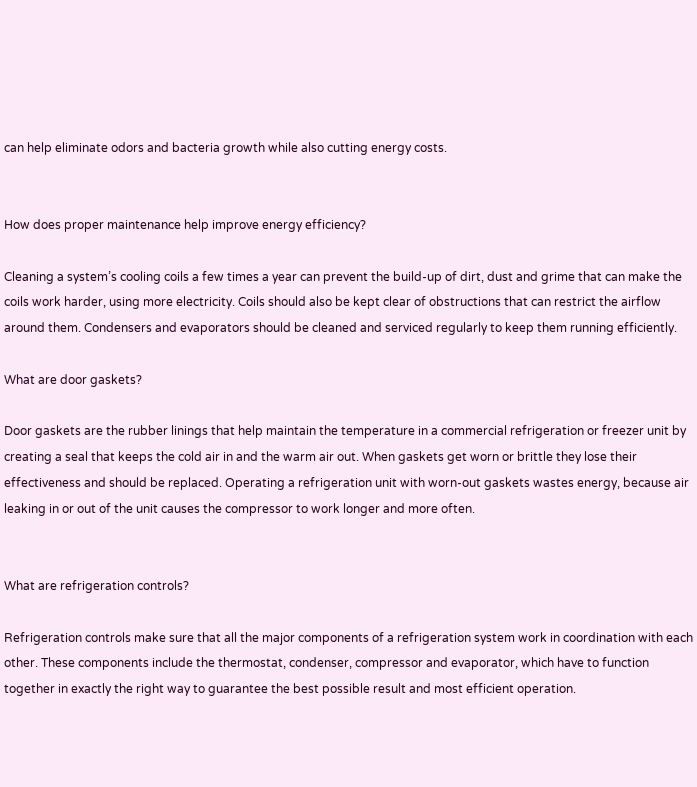can help eliminate odors and bacteria growth while also cutting energy costs.


How does proper maintenance help improve energy efficiency?

Cleaning a system’s cooling coils a few times a year can prevent the build-up of dirt, dust and grime that can make the coils work harder, using more electricity. Coils should also be kept clear of obstructions that can restrict the airflow around them. Condensers and evaporators should be cleaned and serviced regularly to keep them running efficiently.

What are door gaskets?

Door gaskets are the rubber linings that help maintain the temperature in a commercial refrigeration or freezer unit by creating a seal that keeps the cold air in and the warm air out. When gaskets get worn or brittle they lose their effectiveness and should be replaced. Operating a refrigeration unit with worn-out gaskets wastes energy, because air leaking in or out of the unit causes the compressor to work longer and more often.


What are refrigeration controls?

Refrigeration controls make sure that all the major components of a refrigeration system work in coordination with each other. These components include the thermostat, condenser, compressor and evaporator, which have to function together in exactly the right way to guarantee the best possible result and most efficient operation.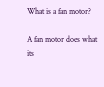What is a fan motor?

A fan motor does what its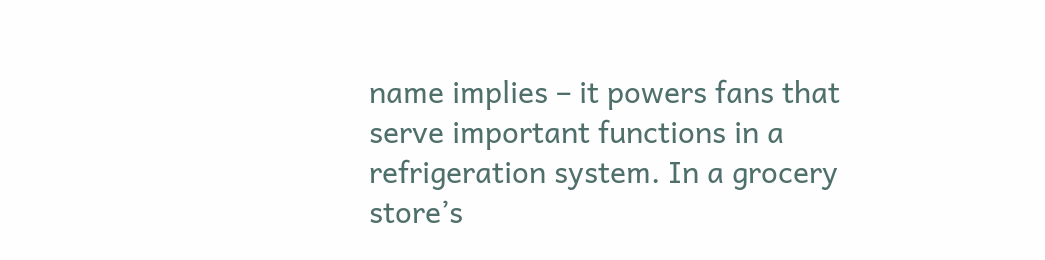name implies – it powers fans that serve important functions in a refrigeration system. In a grocery store’s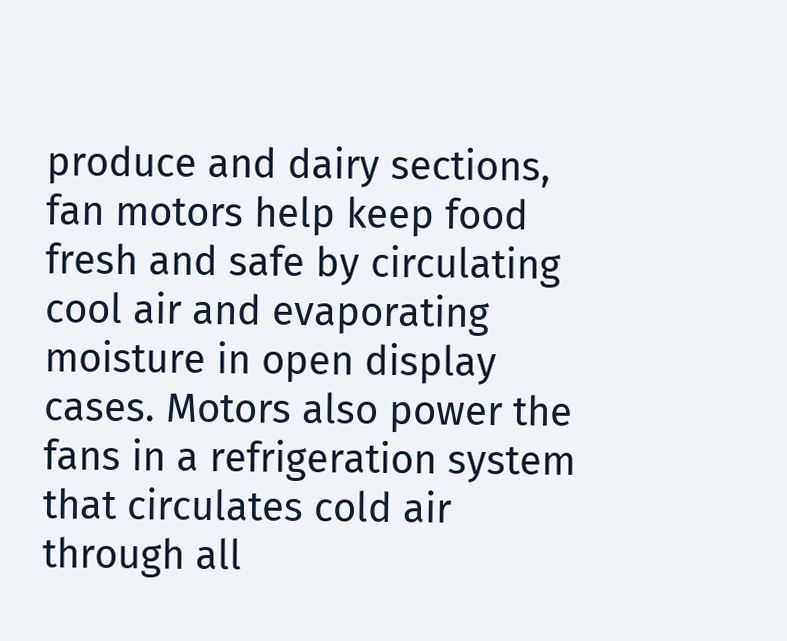produce and dairy sections, fan motors help keep food fresh and safe by circulating cool air and evaporating moisture in open display cases. Motors also power the fans in a refrigeration system that circulates cold air through all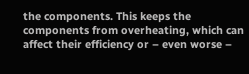the components. This keeps the components from overheating, which can affect their efficiency or – even worse –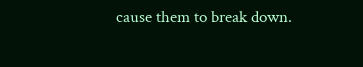cause them to break down.